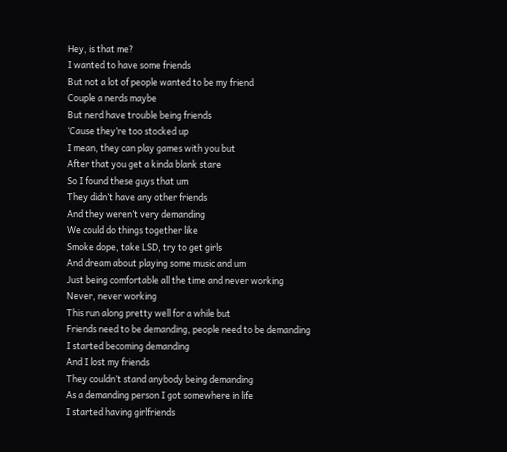Hey, is that me?
I wanted to have some friends
But not a lot of people wanted to be my friend
Couple a nerds maybe
But nerd have trouble being friends
‘Cause they’re too stocked up
I mean, they can play games with you but
After that you get a kinda blank stare
So I found these guys that um
They didn’t have any other friends
And they weren’t very demanding
We could do things together like
Smoke dope, take LSD, try to get girls
And dream about playing some music and um
Just being comfortable all the time and never working
Never, never working
This run along pretty well for a while but
Friends need to be demanding, people need to be demanding
I started becoming demanding
And I lost my friends
They couldn’t stand anybody being demanding
As a demanding person I got somewhere in life
I started having girlfriends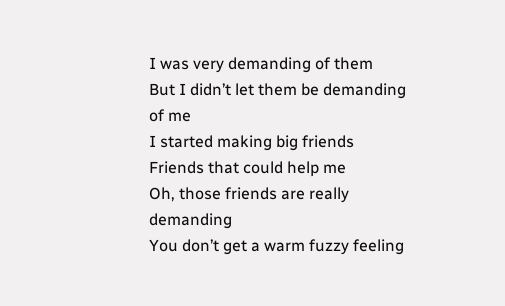I was very demanding of them
But I didn’t let them be demanding of me
I started making big friends
Friends that could help me
Oh, those friends are really demanding
You don’t get a warm fuzzy feeling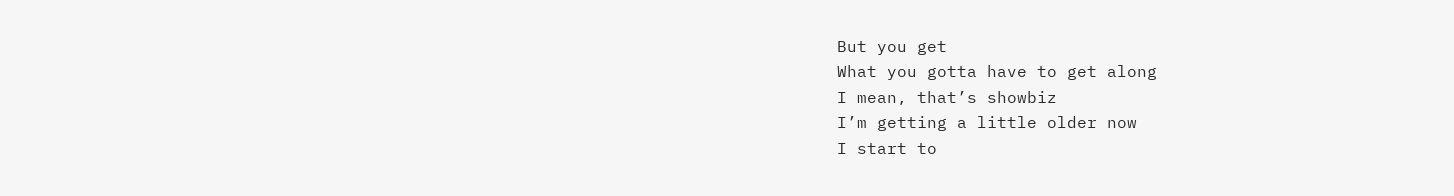But you get
What you gotta have to get along
I mean, that’s showbiz
I’m getting a little older now
I start to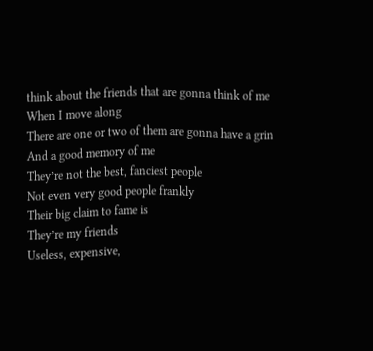think about the friends that are gonna think of me
When I move along
There are one or two of them are gonna have a grin
And a good memory of me
They’re not the best, fanciest people
Not even very good people frankly
Their big claim to fame is
They’re my friends
Useless, expensive,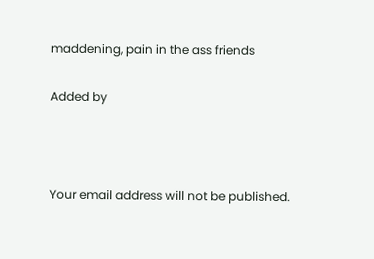maddening, pain in the ass friends

Added by



Your email address will not be published.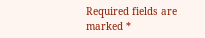Required fields are marked *